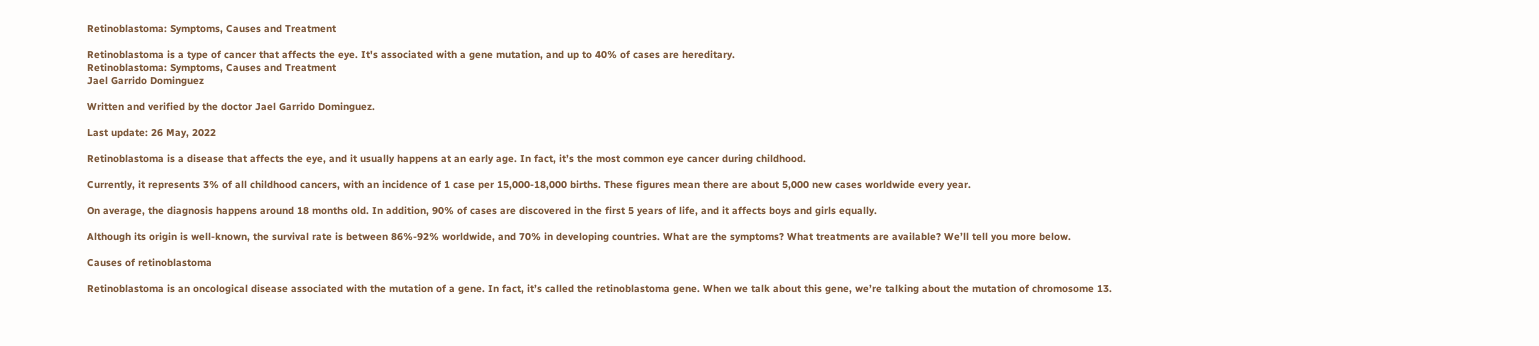Retinoblastoma: Symptoms, Causes and Treatment

Retinoblastoma is a type of cancer that affects the eye. It's associated with a gene mutation, and up to 40% of cases are hereditary.
Retinoblastoma: Symptoms, Causes and Treatment
Jael Garrido Dominguez

Written and verified by the doctor Jael Garrido Dominguez.

Last update: 26 May, 2022

Retinoblastoma is a disease that affects the eye, and it usually happens at an early age. In fact, it’s the most common eye cancer during childhood.

Currently, it represents 3% of all childhood cancers, with an incidence of 1 case per 15,000-18,000 births. These figures mean there are about 5,000 new cases worldwide every year.

On average, the diagnosis happens around 18 months old. In addition, 90% of cases are discovered in the first 5 years of life, and it affects boys and girls equally.

Although its origin is well-known, the survival rate is between 86%-92% worldwide, and 70% in developing countries. What are the symptoms? What treatments are available? We’ll tell you more below.

Causes of retinoblastoma

Retinoblastoma is an oncological disease associated with the mutation of a gene. In fact, it’s called the retinoblastoma gene. When we talk about this gene, we’re talking about the mutation of chromosome 13.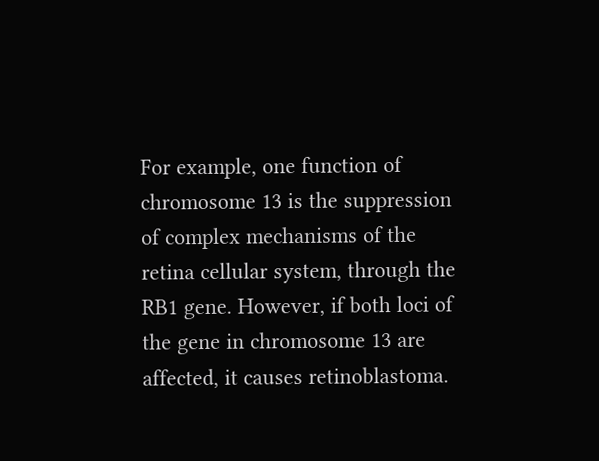For example, one function of chromosome 13 is the suppression of complex mechanisms of the retina cellular system, through the RB1 gene. However, if both loci of the gene in chromosome 13 are affected, it causes retinoblastoma.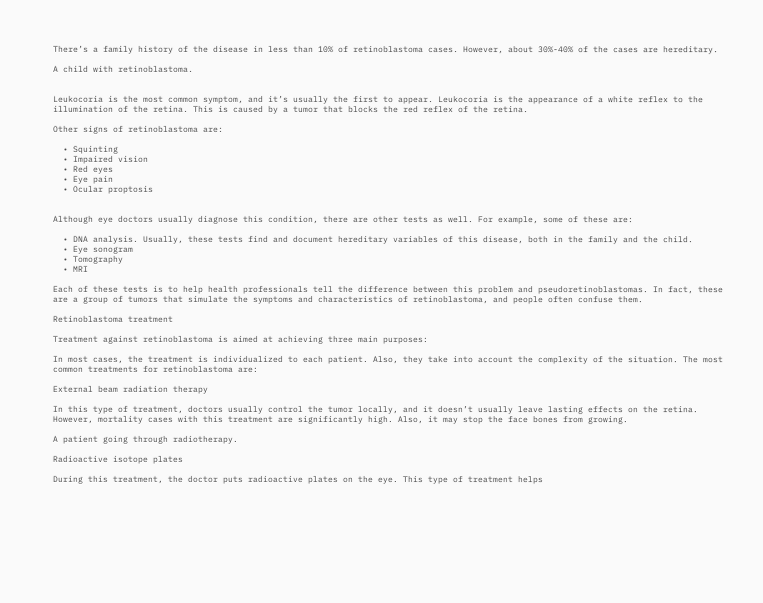There’s a family history of the disease in less than 10% of retinoblastoma cases. However, about 30%-40% of the cases are hereditary.

A child with retinoblastoma.


Leukocoria is the most common symptom, and it’s usually the first to appear. Leukocoria is the appearance of a white reflex to the illumination of the retina. This is caused by a tumor that blocks the red reflex of the retina.

Other signs of retinoblastoma are:

  • Squinting
  • Impaired vision
  • Red eyes
  • Eye pain
  • Ocular proptosis


Although eye doctors usually diagnose this condition, there are other tests as well. For example, some of these are:

  • DNA analysis. Usually, these tests find and document hereditary variables of this disease, both in the family and the child.
  • Eye sonogram
  • Tomography
  • MRI

Each of these tests is to help health professionals tell the difference between this problem and pseudoretinoblastomas. In fact, these are a group of tumors that simulate the symptoms and characteristics of retinoblastoma, and people often confuse them.

Retinoblastoma treatment

Treatment against retinoblastoma is aimed at achieving three main purposes:

In most cases, the treatment is individualized to each patient. Also, they take into account the complexity of the situation. The most common treatments for retinoblastoma are:

External beam radiation therapy

In this type of treatment, doctors usually control the tumor locally, and it doesn’t usually leave lasting effects on the retina. However, mortality cases with this treatment are significantly high. Also, it may stop the face bones from growing.

A patient going through radiotherapy.

Radioactive isotope plates

During this treatment, the doctor puts radioactive plates on the eye. This type of treatment helps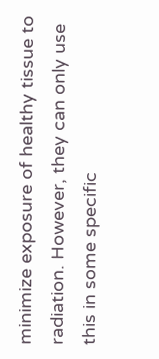minimize exposure of healthy tissue to radiation. However, they can only use this in some specific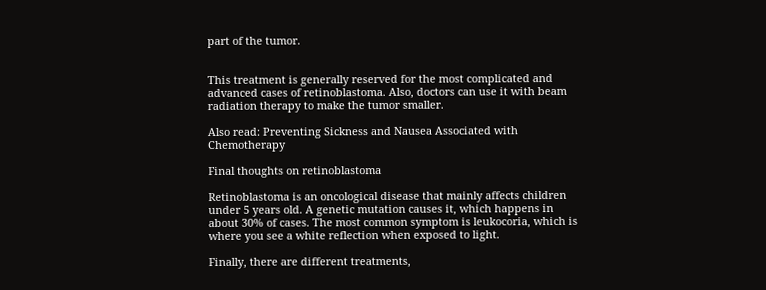part of the tumor.


This treatment is generally reserved for the most complicated and advanced cases of retinoblastoma. Also, doctors can use it with beam radiation therapy to make the tumor smaller.

Also read: Preventing Sickness and Nausea Associated with Chemotherapy

Final thoughts on retinoblastoma

Retinoblastoma is an oncological disease that mainly affects children under 5 years old. A genetic mutation causes it, which happens in about 30% of cases. The most common symptom is leukocoria, which is where you see a white reflection when exposed to light.

Finally, there are different treatments,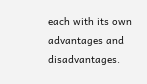each with its own advantages and disadvantages.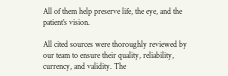All of them help preserve life, the eye, and the patient’s vision.

All cited sources were thoroughly reviewed by our team to ensure their quality, reliability, currency, and validity. The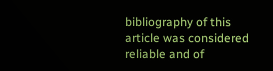bibliography of this article was considered reliable and of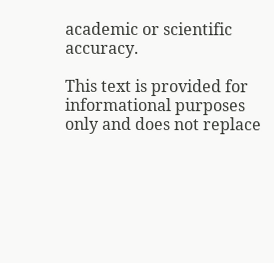academic or scientific accuracy.

This text is provided for informational purposes only and does not replace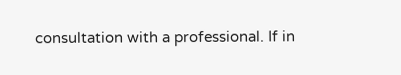consultation with a professional. If in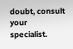doubt, consult your specialist.